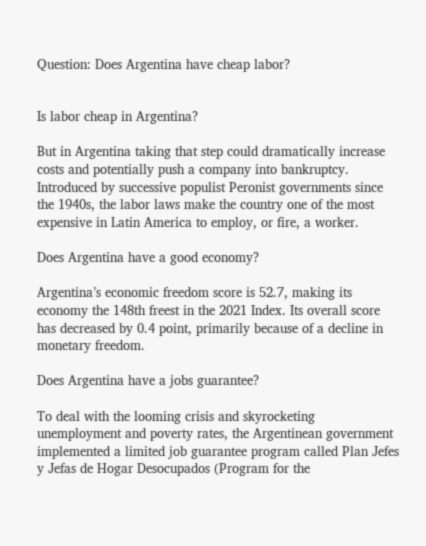Question: Does Argentina have cheap labor?


Is labor cheap in Argentina?

But in Argentina taking that step could dramatically increase costs and potentially push a company into bankruptcy. Introduced by successive populist Peronist governments since the 1940s, the labor laws make the country one of the most expensive in Latin America to employ, or fire, a worker.

Does Argentina have a good economy?

Argentina’s economic freedom score is 52.7, making its economy the 148th freest in the 2021 Index. Its overall score has decreased by 0.4 point, primarily because of a decline in monetary freedom.

Does Argentina have a jobs guarantee?

To deal with the looming crisis and skyrocketing unemployment and poverty rates, the Argentinean government implemented a limited job guarantee program called Plan Jefes y Jefas de Hogar Desocupados (Program for the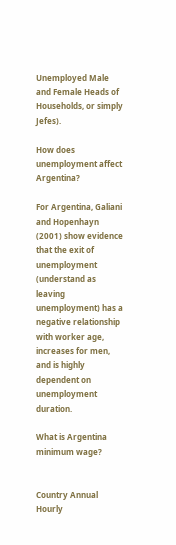Unemployed Male and Female Heads of Households, or simply Jefes).

How does unemployment affect Argentina?

For Argentina, Galiani and Hopenhayn (2001) show evidence that the exit of unemployment (understand as leaving unemployment) has a negative relationship with worker age, increases for men, and is highly dependent on unemployment duration.

What is Argentina minimum wage?


Country Annual Hourly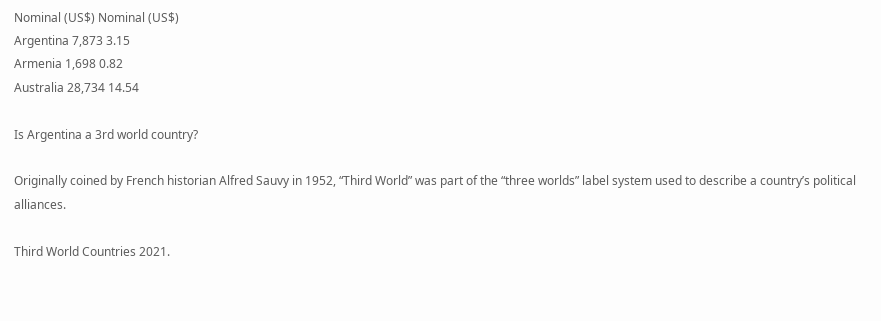Nominal (US$) Nominal (US$)
Argentina 7,873 3.15
Armenia 1,698 0.82
Australia 28,734 14.54

Is Argentina a 3rd world country?

Originally coined by French historian Alfred Sauvy in 1952, “Third World” was part of the “three worlds” label system used to describe a country’s political alliances.

Third World Countries 2021.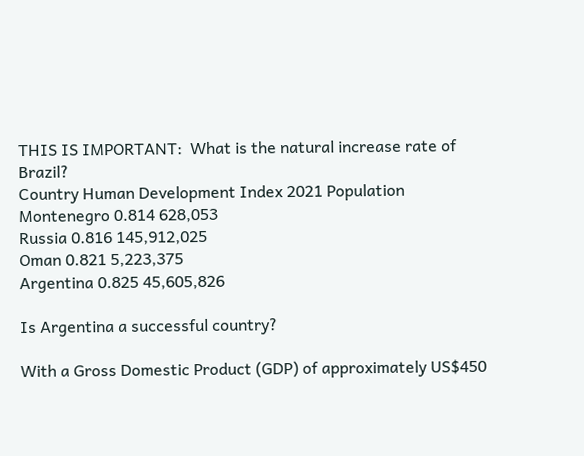THIS IS IMPORTANT:  What is the natural increase rate of Brazil?
Country Human Development Index 2021 Population
Montenegro 0.814 628,053
Russia 0.816 145,912,025
Oman 0.821 5,223,375
Argentina 0.825 45,605,826

Is Argentina a successful country?

With a Gross Domestic Product (GDP) of approximately US$450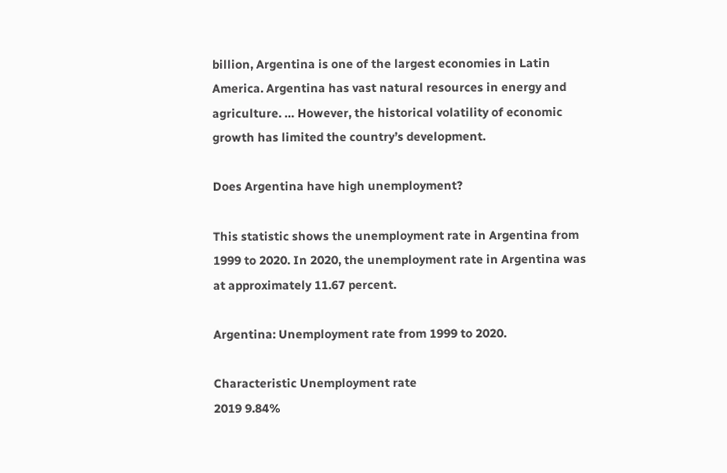billion, Argentina is one of the largest economies in Latin America. Argentina has vast natural resources in energy and agriculture. … However, the historical volatility of economic growth has limited the country’s development.

Does Argentina have high unemployment?

This statistic shows the unemployment rate in Argentina from 1999 to 2020. In 2020, the unemployment rate in Argentina was at approximately 11.67 percent.

Argentina: Unemployment rate from 1999 to 2020.

Characteristic Unemployment rate
2019 9.84%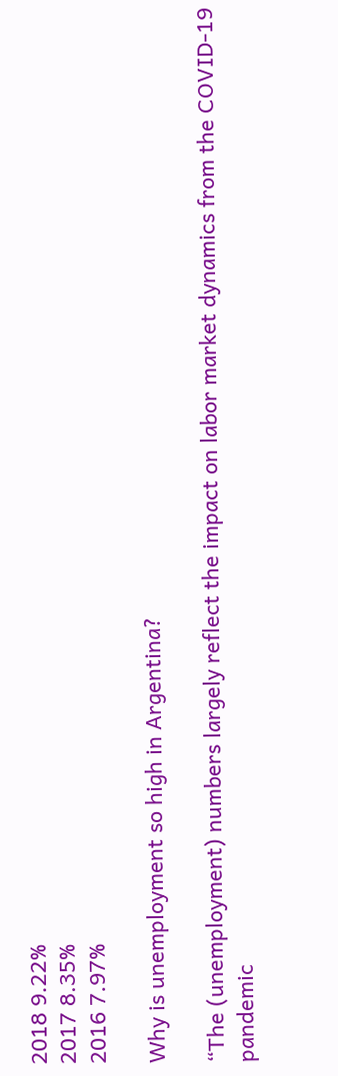2018 9.22%
2017 8.35%
2016 7.97%

Why is unemployment so high in Argentina?

“The (unemployment) numbers largely reflect the impact on labor market dynamics from the COVID-19 pandemic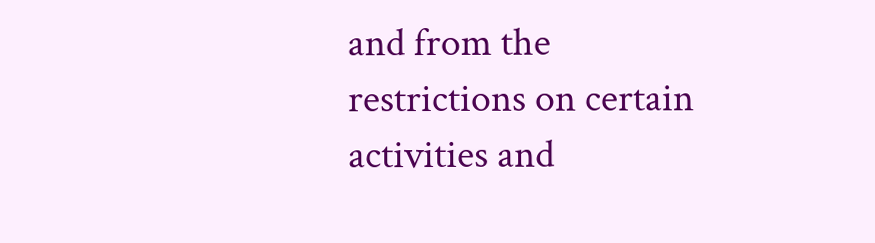and from the restrictions on certain activities and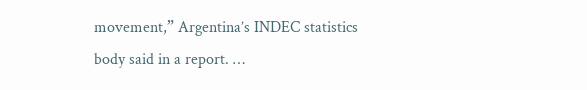movement,” Argentina’s INDEC statistics body said in a report. …